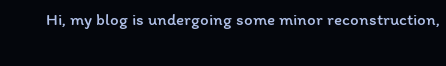Hi, my blog is undergoing some minor reconstruction,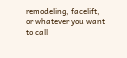remodeling, facelift, or whatever you want to call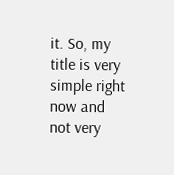it. So, my title is very simple right now and not very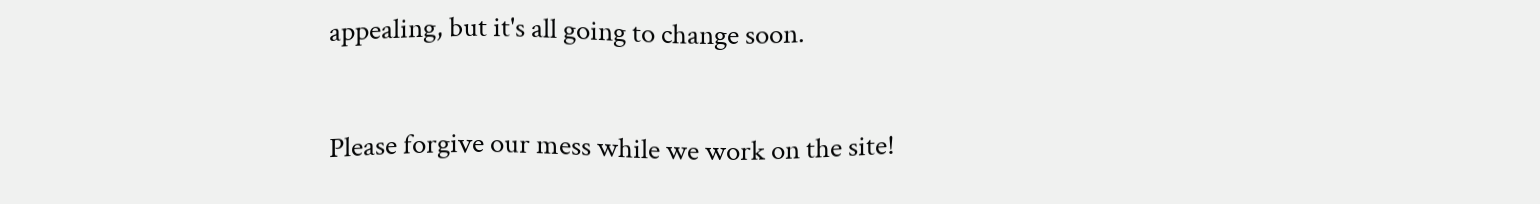appealing, but it's all going to change soon.

Please forgive our mess while we work on the site!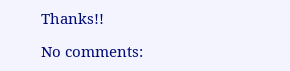Thanks!!

No comments: